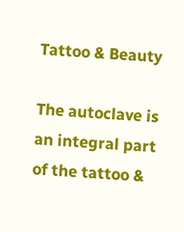Tattoo & Beauty

The autoclave is an integral part of the tattoo &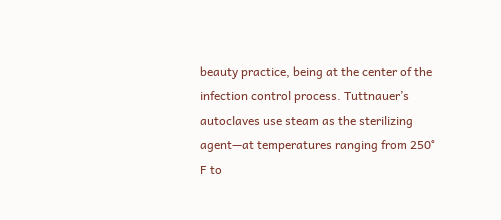beauty practice, being at the center of the infection control process. Tuttnauer’s autoclaves use steam as the sterilizing agent—at temperatures ranging from 250° F to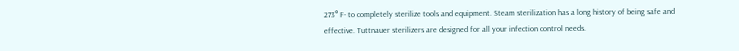273° F- to completely sterilize tools and equipment. Steam sterilization has a long history of being safe and effective. Tuttnauer sterilizers are designed for all your infection control needs.